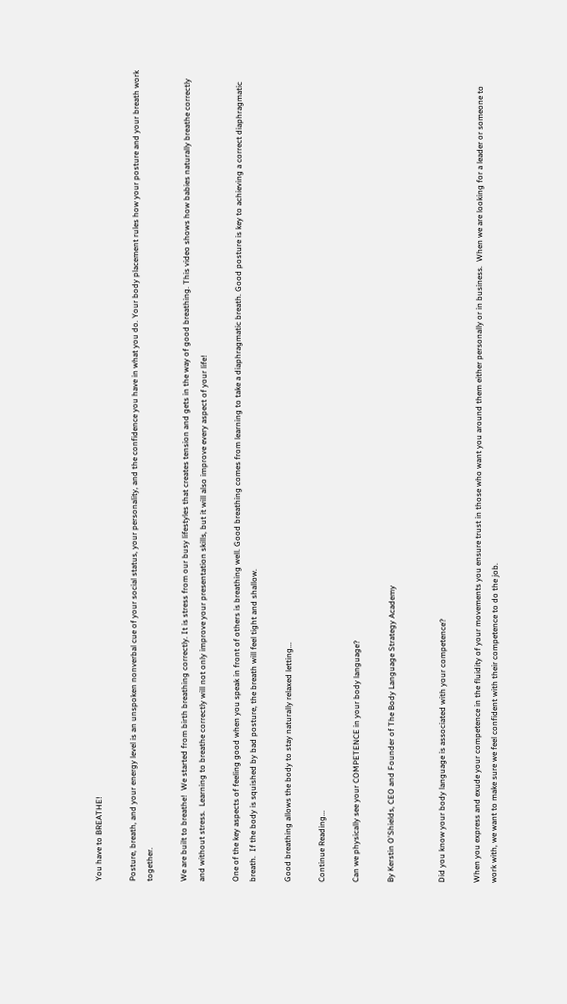You have to BREATHE!

Posture, breath, and your energy level is an unspoken nonverbal cue of your social status, your personality, and the confidence you have in what you do. Your body placement rules how your posture and your breath work together.

We are built to breathe!  We started from birth breathing correctly. It is stress from our busy lifestyles that creates tension and gets in the way of good breathing. This video shows how babies naturally breathe correctly and without stress.  Learning to breathe correctly will not only improve your presentation skills, but it will also improve every aspect of your life!

One of the key aspects of feeling good when you speak in front of others is breathing well. Good breathing comes from learning to take a diaphragmatic breath. Good posture is key to achieving a correct diaphragmatic breath.  If the body is squished by bad posture, the breath will feel tight and shallow.

Good breathing allows the body to stay naturally relaxed letting...

Continue Reading...

Can we physically see your COMPETENCE in your body language?

By Kerstin O'Shields, CEO and Founder of The Body Language Strategy Academy


Did you know your body language is associated with your competence?

When you express and exude your competence in the fluidity of your movements you ensure trust in those who want you around them either personally or in business.  When we are looking for a leader or someone to work with, we want to make sure we feel confident with their competence to do the job.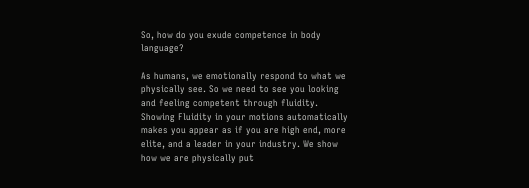So, how do you exude competence in body language?

As humans, we emotionally respond to what we physically see. So we need to see you looking and feeling competent through fluidity.  Showing Fluidity in your motions automatically makes you appear as if you are high end, more elite, and a leader in your industry. We show how we are physically put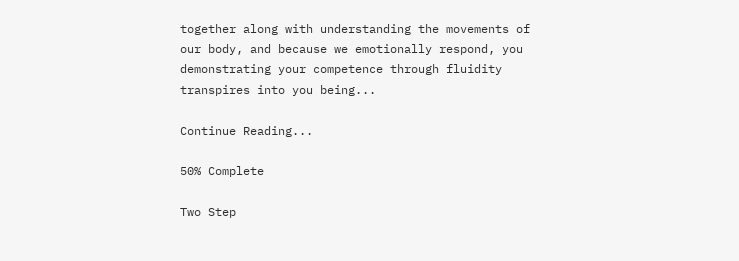together along with understanding the movements of our body, and because we emotionally respond, you demonstrating your competence through fluidity transpires into you being...

Continue Reading...

50% Complete

Two Step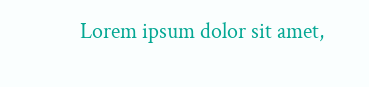Lorem ipsum dolor sit amet,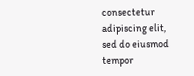consectetur adipiscing elit, sed do eiusmod tempor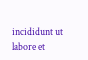incididunt ut labore et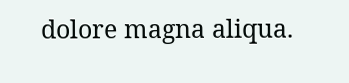dolore magna aliqua.